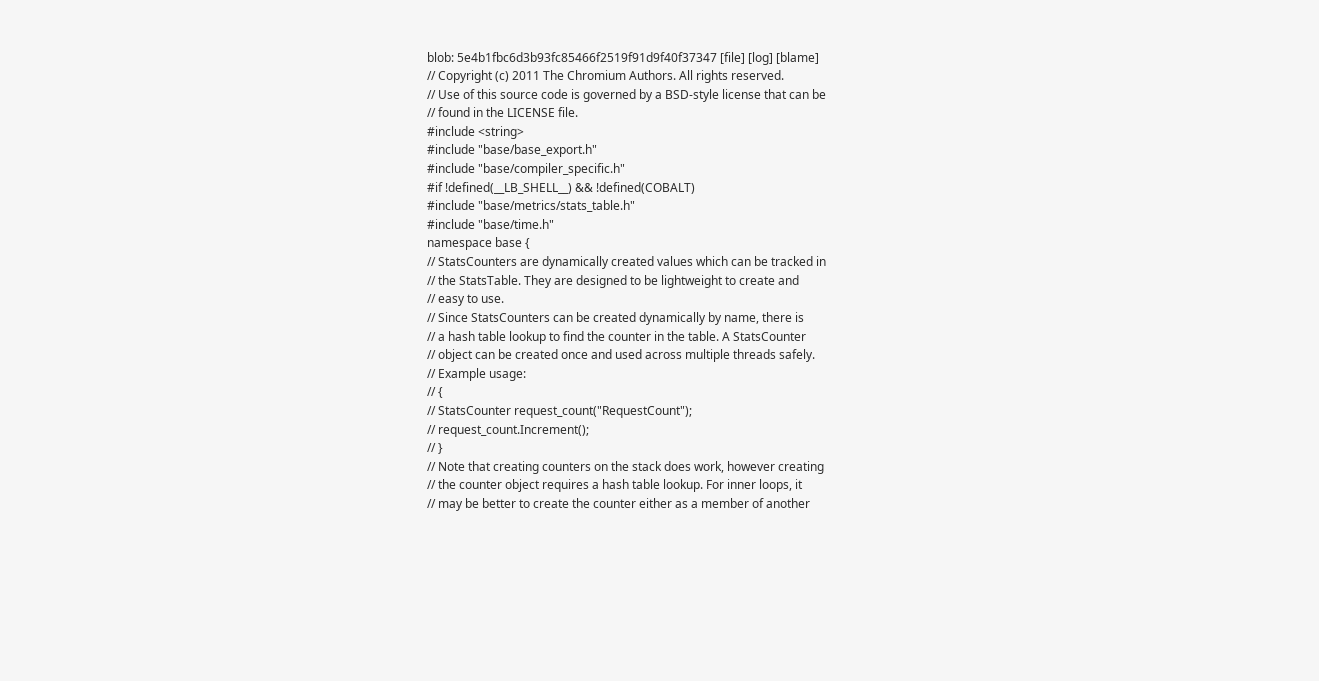blob: 5e4b1fbc6d3b93fc85466f2519f91d9f40f37347 [file] [log] [blame]
// Copyright (c) 2011 The Chromium Authors. All rights reserved.
// Use of this source code is governed by a BSD-style license that can be
// found in the LICENSE file.
#include <string>
#include "base/base_export.h"
#include "base/compiler_specific.h"
#if !defined(__LB_SHELL__) && !defined(COBALT)
#include "base/metrics/stats_table.h"
#include "base/time.h"
namespace base {
// StatsCounters are dynamically created values which can be tracked in
// the StatsTable. They are designed to be lightweight to create and
// easy to use.
// Since StatsCounters can be created dynamically by name, there is
// a hash table lookup to find the counter in the table. A StatsCounter
// object can be created once and used across multiple threads safely.
// Example usage:
// {
// StatsCounter request_count("RequestCount");
// request_count.Increment();
// }
// Note that creating counters on the stack does work, however creating
// the counter object requires a hash table lookup. For inner loops, it
// may be better to create the counter either as a member of another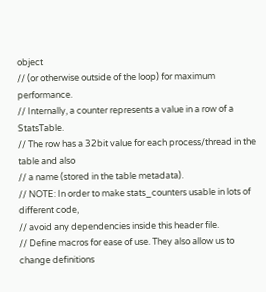object
// (or otherwise outside of the loop) for maximum performance.
// Internally, a counter represents a value in a row of a StatsTable.
// The row has a 32bit value for each process/thread in the table and also
// a name (stored in the table metadata).
// NOTE: In order to make stats_counters usable in lots of different code,
// avoid any dependencies inside this header file.
// Define macros for ease of use. They also allow us to change definitions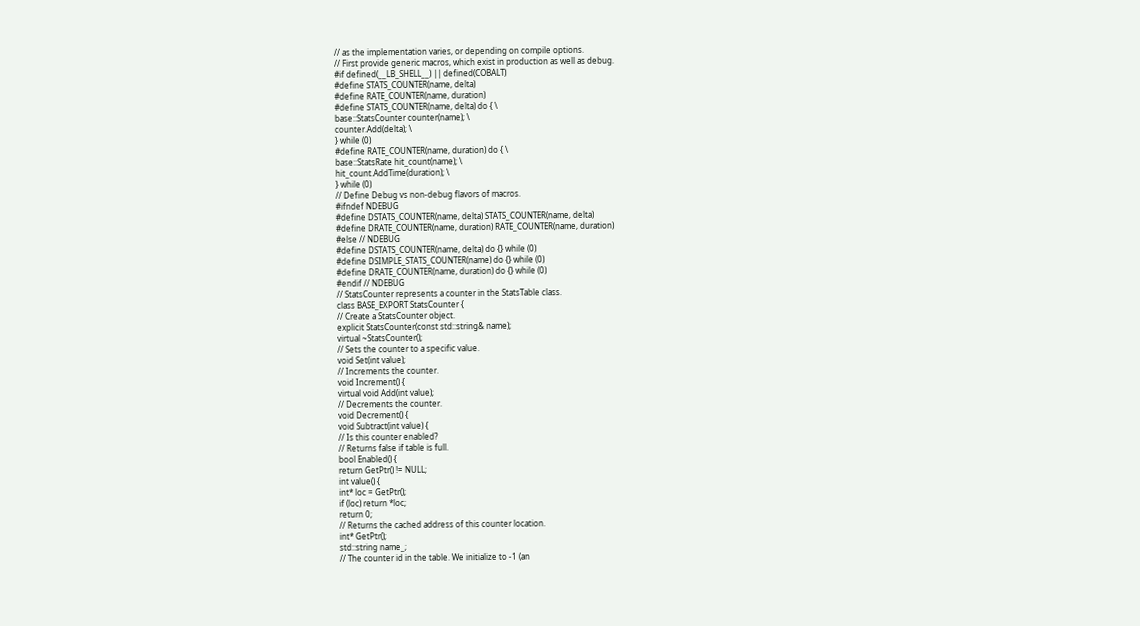// as the implementation varies, or depending on compile options.
// First provide generic macros, which exist in production as well as debug.
#if defined(__LB_SHELL__) || defined(COBALT)
#define STATS_COUNTER(name, delta)
#define RATE_COUNTER(name, duration)
#define STATS_COUNTER(name, delta) do { \
base::StatsCounter counter(name); \
counter.Add(delta); \
} while (0)
#define RATE_COUNTER(name, duration) do { \
base::StatsRate hit_count(name); \
hit_count.AddTime(duration); \
} while (0)
// Define Debug vs non-debug flavors of macros.
#ifndef NDEBUG
#define DSTATS_COUNTER(name, delta) STATS_COUNTER(name, delta)
#define DRATE_COUNTER(name, duration) RATE_COUNTER(name, duration)
#else // NDEBUG
#define DSTATS_COUNTER(name, delta) do {} while (0)
#define DSIMPLE_STATS_COUNTER(name) do {} while (0)
#define DRATE_COUNTER(name, duration) do {} while (0)
#endif // NDEBUG
// StatsCounter represents a counter in the StatsTable class.
class BASE_EXPORT StatsCounter {
// Create a StatsCounter object.
explicit StatsCounter(const std::string& name);
virtual ~StatsCounter();
// Sets the counter to a specific value.
void Set(int value);
// Increments the counter.
void Increment() {
virtual void Add(int value);
// Decrements the counter.
void Decrement() {
void Subtract(int value) {
// Is this counter enabled?
// Returns false if table is full.
bool Enabled() {
return GetPtr() != NULL;
int value() {
int* loc = GetPtr();
if (loc) return *loc;
return 0;
// Returns the cached address of this counter location.
int* GetPtr();
std::string name_;
// The counter id in the table. We initialize to -1 (an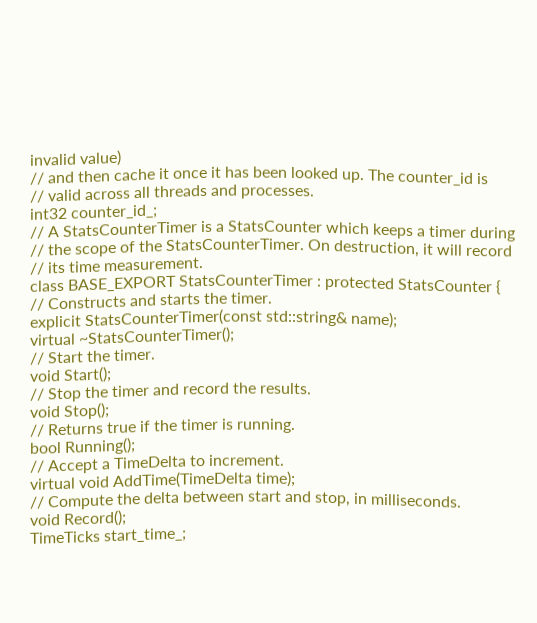invalid value)
// and then cache it once it has been looked up. The counter_id is
// valid across all threads and processes.
int32 counter_id_;
// A StatsCounterTimer is a StatsCounter which keeps a timer during
// the scope of the StatsCounterTimer. On destruction, it will record
// its time measurement.
class BASE_EXPORT StatsCounterTimer : protected StatsCounter {
// Constructs and starts the timer.
explicit StatsCounterTimer(const std::string& name);
virtual ~StatsCounterTimer();
// Start the timer.
void Start();
// Stop the timer and record the results.
void Stop();
// Returns true if the timer is running.
bool Running();
// Accept a TimeDelta to increment.
virtual void AddTime(TimeDelta time);
// Compute the delta between start and stop, in milliseconds.
void Record();
TimeTicks start_time_;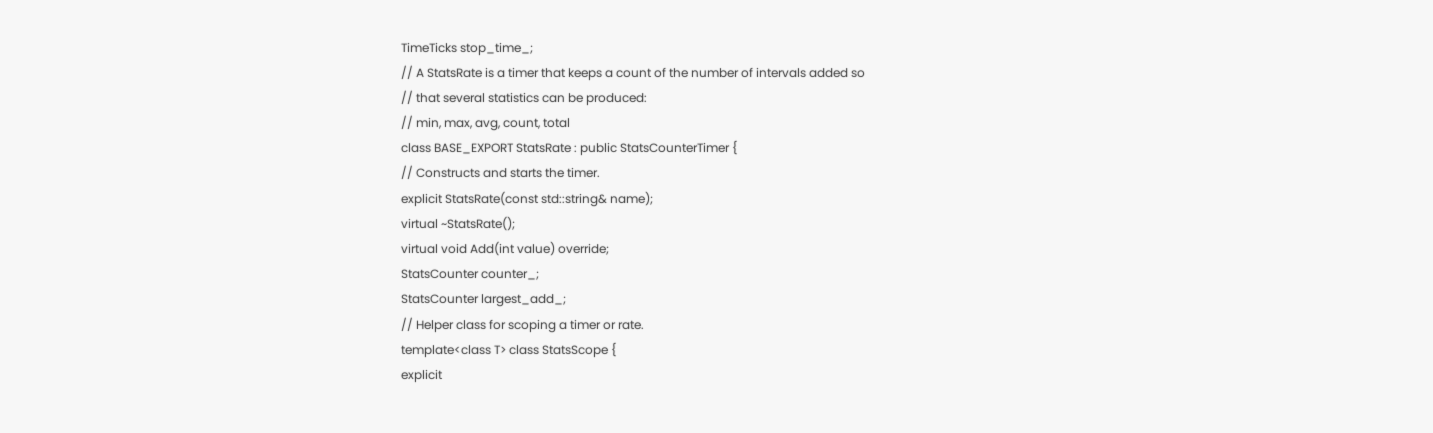TimeTicks stop_time_;
// A StatsRate is a timer that keeps a count of the number of intervals added so
// that several statistics can be produced:
// min, max, avg, count, total
class BASE_EXPORT StatsRate : public StatsCounterTimer {
// Constructs and starts the timer.
explicit StatsRate(const std::string& name);
virtual ~StatsRate();
virtual void Add(int value) override;
StatsCounter counter_;
StatsCounter largest_add_;
// Helper class for scoping a timer or rate.
template<class T> class StatsScope {
explicit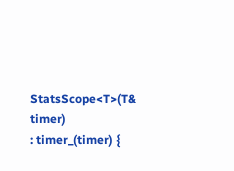StatsScope<T>(T& timer)
: timer_(timer) {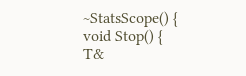~StatsScope() {
void Stop() {
T&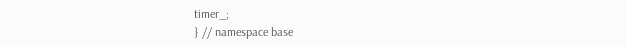timer_;
} // namespace base